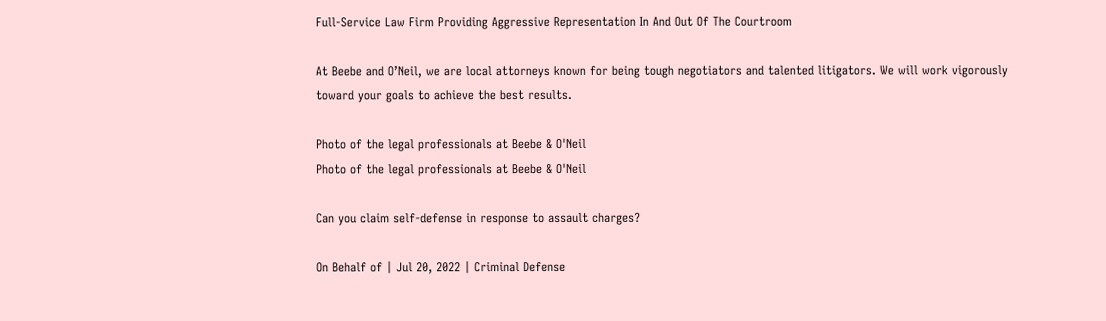Full-Service Law Firm Providing Aggressive Representation In And Out Of The Courtroom

At Beebe and O’Neil, we are local attorneys known for being tough negotiators and talented litigators. We will work vigorously toward your goals to achieve the best results.

Photo of the legal professionals at Beebe & O'Neil
Photo of the legal professionals at Beebe & O'Neil

Can you claim self-defense in response to assault charges?

On Behalf of | Jul 20, 2022 | Criminal Defense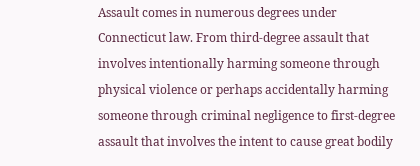Assault comes in numerous degrees under Connecticut law. From third-degree assault that involves intentionally harming someone through physical violence or perhaps accidentally harming someone through criminal negligence to first-degree assault that involves the intent to cause great bodily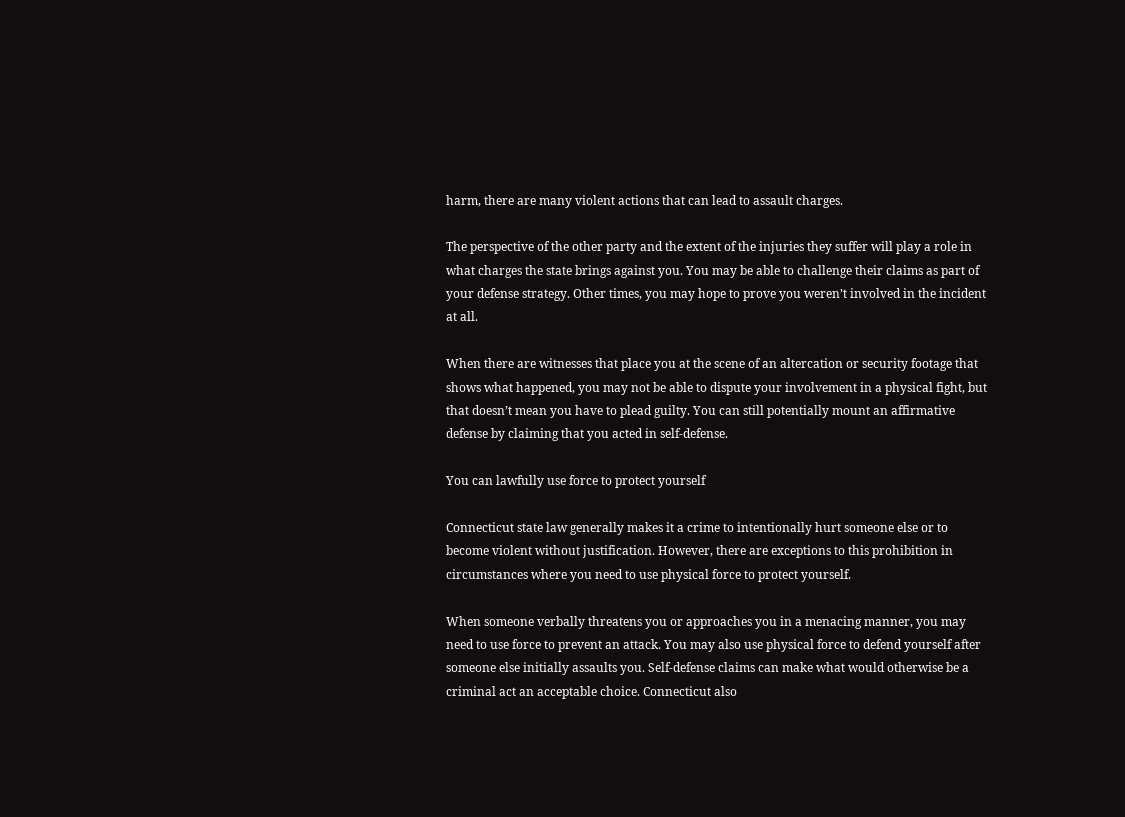harm, there are many violent actions that can lead to assault charges.

The perspective of the other party and the extent of the injuries they suffer will play a role in what charges the state brings against you. You may be able to challenge their claims as part of your defense strategy. Other times, you may hope to prove you weren’t involved in the incident at all.

When there are witnesses that place you at the scene of an altercation or security footage that shows what happened, you may not be able to dispute your involvement in a physical fight, but that doesn’t mean you have to plead guilty. You can still potentially mount an affirmative defense by claiming that you acted in self-defense.

You can lawfully use force to protect yourself

Connecticut state law generally makes it a crime to intentionally hurt someone else or to become violent without justification. However, there are exceptions to this prohibition in circumstances where you need to use physical force to protect yourself.

When someone verbally threatens you or approaches you in a menacing manner, you may need to use force to prevent an attack. You may also use physical force to defend yourself after someone else initially assaults you. Self-defense claims can make what would otherwise be a criminal act an acceptable choice. Connecticut also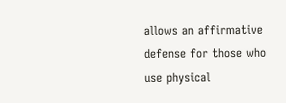allows an affirmative defense for those who use physical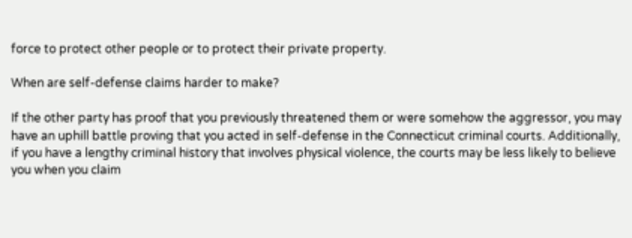force to protect other people or to protect their private property.

When are self-defense claims harder to make?

If the other party has proof that you previously threatened them or were somehow the aggressor, you may have an uphill battle proving that you acted in self-defense in the Connecticut criminal courts. Additionally, if you have a lengthy criminal history that involves physical violence, the courts may be less likely to believe you when you claim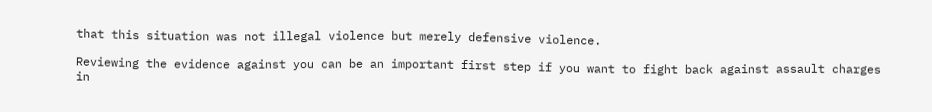that this situation was not illegal violence but merely defensive violence.

Reviewing the evidence against you can be an important first step if you want to fight back against assault charges in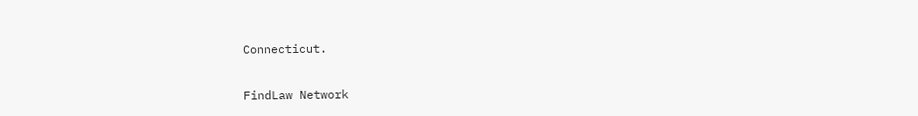Connecticut.


FindLaw Network